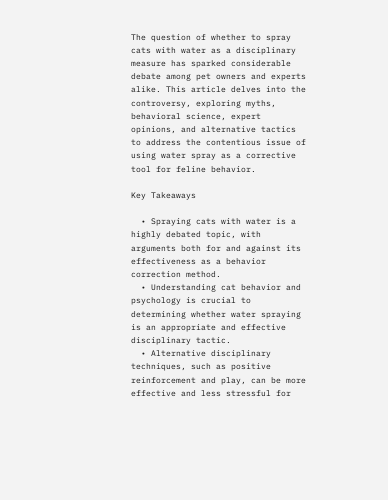The question of whether to spray cats with water as a disciplinary measure has sparked considerable debate among pet owners and experts alike. This article delves into the controversy, exploring myths, behavioral science, expert opinions, and alternative tactics to address the contentious issue of using water spray as a corrective tool for feline behavior.

Key Takeaways

  • Spraying cats with water is a highly debated topic, with arguments both for and against its effectiveness as a behavior correction method.
  • Understanding cat behavior and psychology is crucial to determining whether water spraying is an appropriate and effective disciplinary tactic.
  • Alternative disciplinary techniques, such as positive reinforcement and play, can be more effective and less stressful for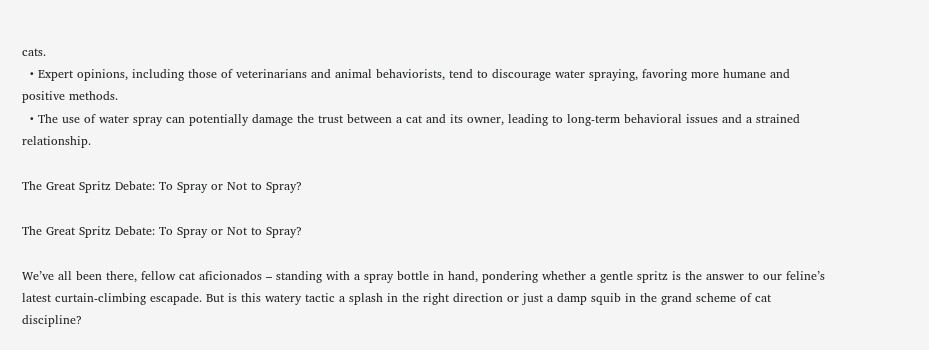cats.
  • Expert opinions, including those of veterinarians and animal behaviorists, tend to discourage water spraying, favoring more humane and positive methods.
  • The use of water spray can potentially damage the trust between a cat and its owner, leading to long-term behavioral issues and a strained relationship.

The Great Spritz Debate: To Spray or Not to Spray?

The Great Spritz Debate: To Spray or Not to Spray?

We’ve all been there, fellow cat aficionados – standing with a spray bottle in hand, pondering whether a gentle spritz is the answer to our feline’s latest curtain-climbing escapade. But is this watery tactic a splash in the right direction or just a damp squib in the grand scheme of cat discipline?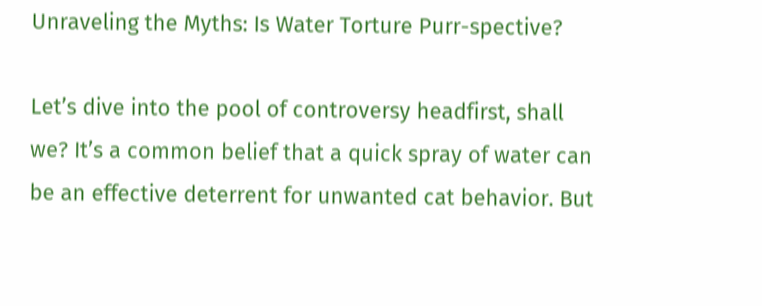Unraveling the Myths: Is Water Torture Purr-spective?

Let’s dive into the pool of controversy headfirst, shall we? It’s a common belief that a quick spray of water can be an effective deterrent for unwanted cat behavior. But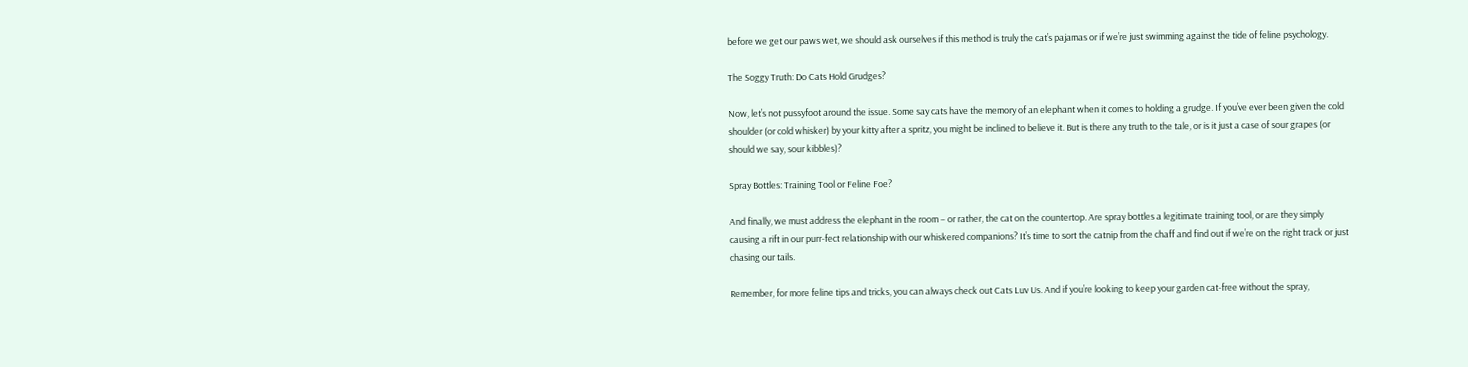before we get our paws wet, we should ask ourselves if this method is truly the cat’s pajamas or if we’re just swimming against the tide of feline psychology.

The Soggy Truth: Do Cats Hold Grudges?

Now, let’s not pussyfoot around the issue. Some say cats have the memory of an elephant when it comes to holding a grudge. If you’ve ever been given the cold shoulder (or cold whisker) by your kitty after a spritz, you might be inclined to believe it. But is there any truth to the tale, or is it just a case of sour grapes (or should we say, sour kibbles)?

Spray Bottles: Training Tool or Feline Foe?

And finally, we must address the elephant in the room – or rather, the cat on the countertop. Are spray bottles a legitimate training tool, or are they simply causing a rift in our purr-fect relationship with our whiskered companions? It’s time to sort the catnip from the chaff and find out if we’re on the right track or just chasing our tails.

Remember, for more feline tips and tricks, you can always check out Cats Luv Us. And if you’re looking to keep your garden cat-free without the spray,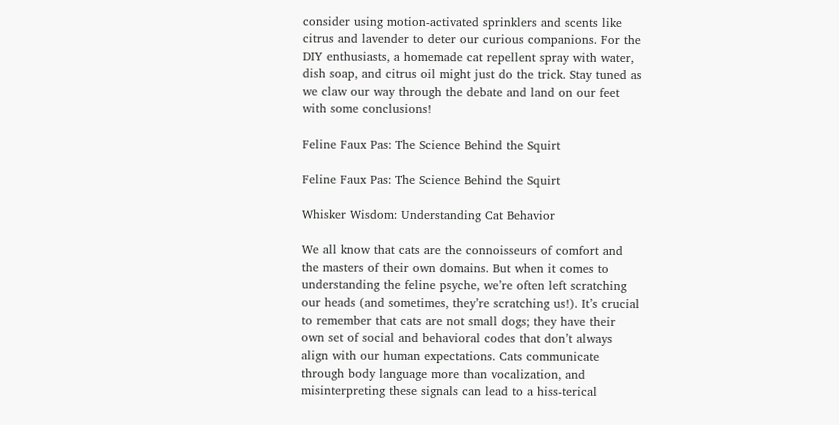consider using motion-activated sprinklers and scents like citrus and lavender to deter our curious companions. For the DIY enthusiasts, a homemade cat repellent spray with water, dish soap, and citrus oil might just do the trick. Stay tuned as we claw our way through the debate and land on our feet with some conclusions!

Feline Faux Pas: The Science Behind the Squirt

Feline Faux Pas: The Science Behind the Squirt

Whisker Wisdom: Understanding Cat Behavior

We all know that cats are the connoisseurs of comfort and the masters of their own domains. But when it comes to understanding the feline psyche, we’re often left scratching our heads (and sometimes, they’re scratching us!). It’s crucial to remember that cats are not small dogs; they have their own set of social and behavioral codes that don’t always align with our human expectations. Cats communicate through body language more than vocalization, and misinterpreting these signals can lead to a hiss-terical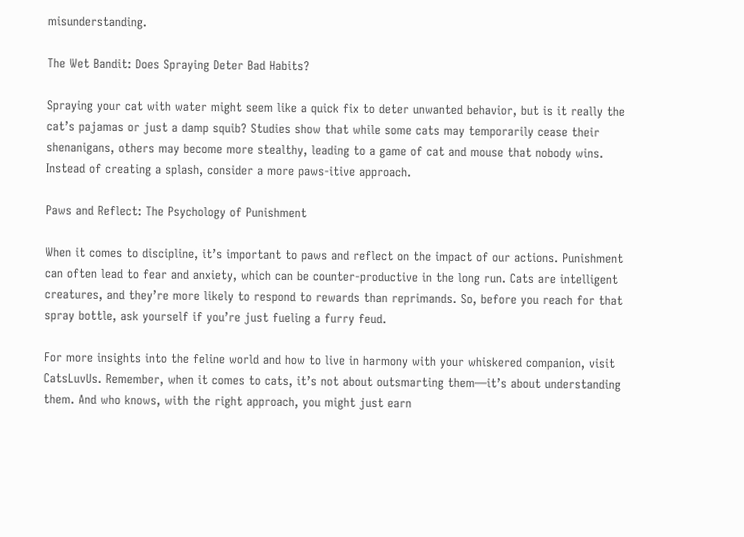misunderstanding.

The Wet Bandit: Does Spraying Deter Bad Habits?

Spraying your cat with water might seem like a quick fix to deter unwanted behavior, but is it really the cat’s pajamas or just a damp squib? Studies show that while some cats may temporarily cease their shenanigans, others may become more stealthy, leading to a game of cat and mouse that nobody wins. Instead of creating a splash, consider a more paws-itive approach.

Paws and Reflect: The Psychology of Punishment

When it comes to discipline, it’s important to paws and reflect on the impact of our actions. Punishment can often lead to fear and anxiety, which can be counter-productive in the long run. Cats are intelligent creatures, and they’re more likely to respond to rewards than reprimands. So, before you reach for that spray bottle, ask yourself if you’re just fueling a furry feud.

For more insights into the feline world and how to live in harmony with your whiskered companion, visit CatsLuvUs. Remember, when it comes to cats, it’s not about outsmarting them—it’s about understanding them. And who knows, with the right approach, you might just earn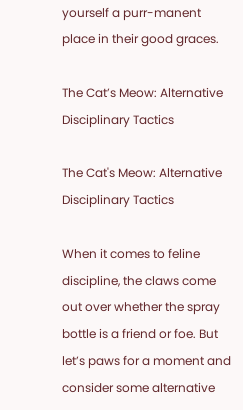yourself a purr-manent place in their good graces.

The Cat’s Meow: Alternative Disciplinary Tactics

The Cat's Meow: Alternative Disciplinary Tactics

When it comes to feline discipline, the claws come out over whether the spray bottle is a friend or foe. But let’s paws for a moment and consider some alternative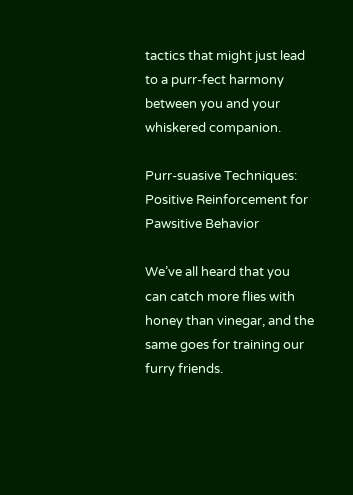tactics that might just lead to a purr-fect harmony between you and your whiskered companion.

Purr-suasive Techniques: Positive Reinforcement for Pawsitive Behavior

We’ve all heard that you can catch more flies with honey than vinegar, and the same goes for training our furry friends.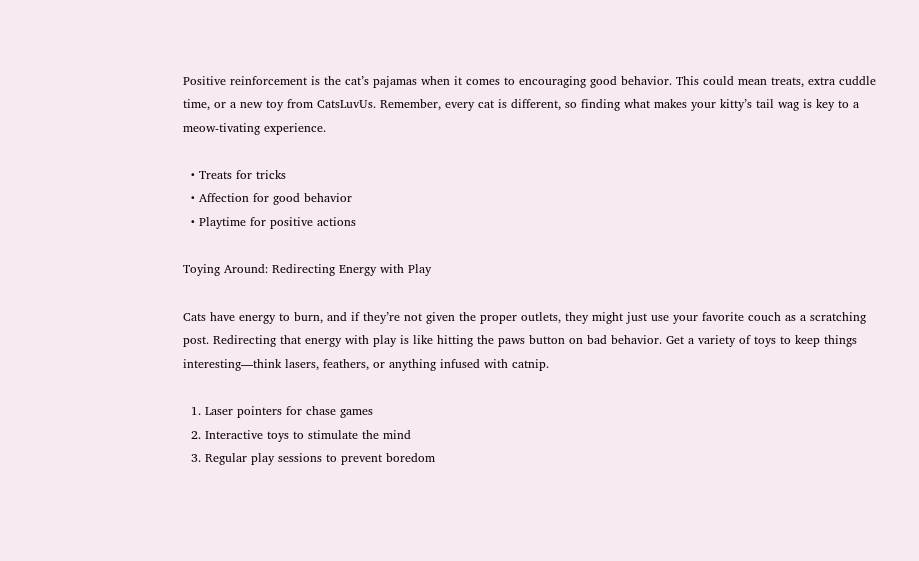Positive reinforcement is the cat’s pajamas when it comes to encouraging good behavior. This could mean treats, extra cuddle time, or a new toy from CatsLuvUs. Remember, every cat is different, so finding what makes your kitty’s tail wag is key to a meow-tivating experience.

  • Treats for tricks
  • Affection for good behavior
  • Playtime for positive actions

Toying Around: Redirecting Energy with Play

Cats have energy to burn, and if they’re not given the proper outlets, they might just use your favorite couch as a scratching post. Redirecting that energy with play is like hitting the paws button on bad behavior. Get a variety of toys to keep things interesting—think lasers, feathers, or anything infused with catnip.

  1. Laser pointers for chase games
  2. Interactive toys to stimulate the mind
  3. Regular play sessions to prevent boredom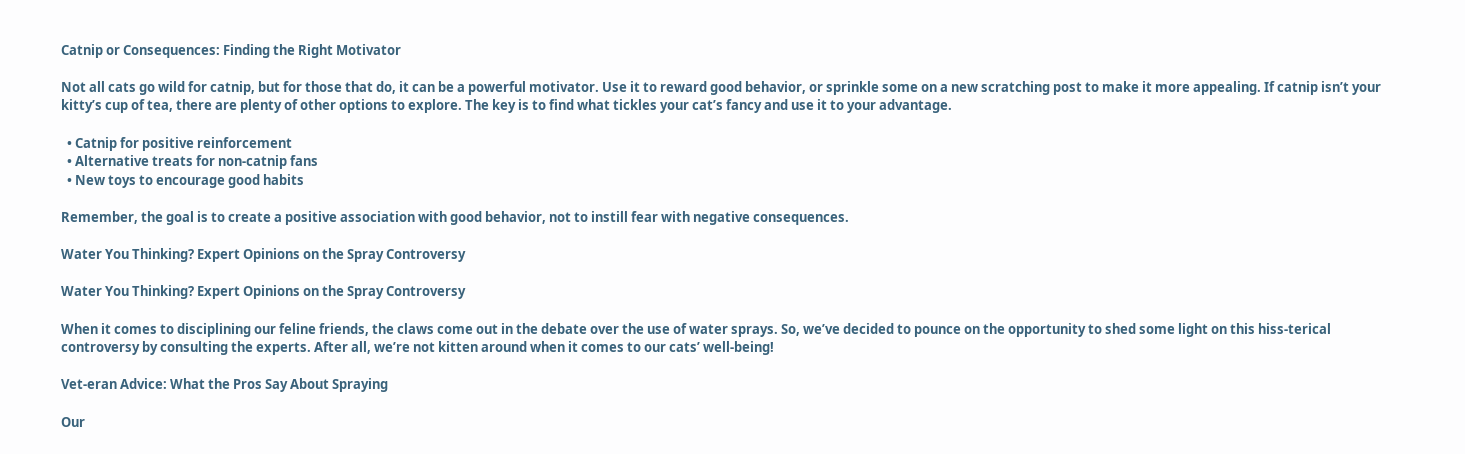Catnip or Consequences: Finding the Right Motivator

Not all cats go wild for catnip, but for those that do, it can be a powerful motivator. Use it to reward good behavior, or sprinkle some on a new scratching post to make it more appealing. If catnip isn’t your kitty’s cup of tea, there are plenty of other options to explore. The key is to find what tickles your cat’s fancy and use it to your advantage.

  • Catnip for positive reinforcement
  • Alternative treats for non-catnip fans
  • New toys to encourage good habits

Remember, the goal is to create a positive association with good behavior, not to instill fear with negative consequences.

Water You Thinking? Expert Opinions on the Spray Controversy

Water You Thinking? Expert Opinions on the Spray Controversy

When it comes to disciplining our feline friends, the claws come out in the debate over the use of water sprays. So, we’ve decided to pounce on the opportunity to shed some light on this hiss-terical controversy by consulting the experts. After all, we’re not kitten around when it comes to our cats’ well-being!

Vet-eran Advice: What the Pros Say About Spraying

Our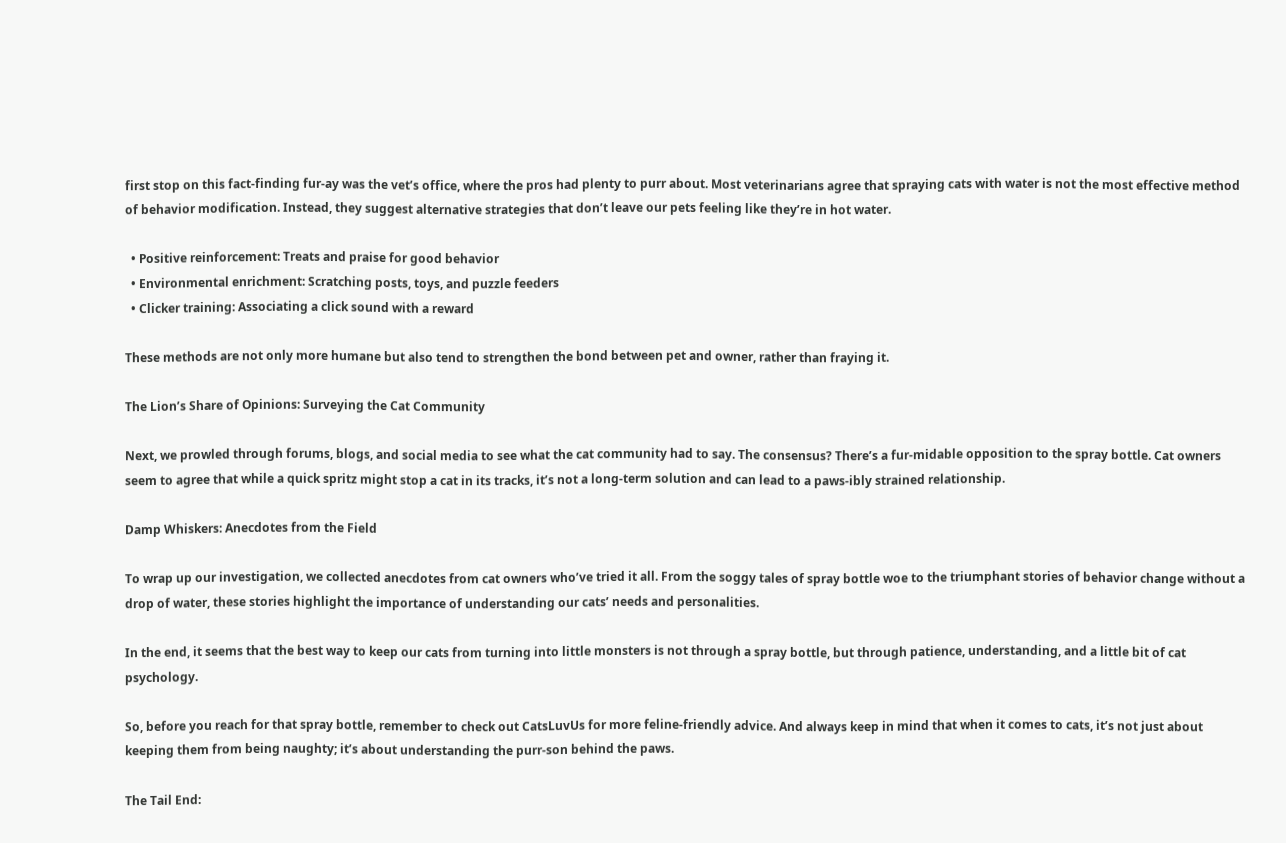first stop on this fact-finding fur-ay was the vet’s office, where the pros had plenty to purr about. Most veterinarians agree that spraying cats with water is not the most effective method of behavior modification. Instead, they suggest alternative strategies that don’t leave our pets feeling like they’re in hot water.

  • Positive reinforcement: Treats and praise for good behavior
  • Environmental enrichment: Scratching posts, toys, and puzzle feeders
  • Clicker training: Associating a click sound with a reward

These methods are not only more humane but also tend to strengthen the bond between pet and owner, rather than fraying it.

The Lion’s Share of Opinions: Surveying the Cat Community

Next, we prowled through forums, blogs, and social media to see what the cat community had to say. The consensus? There’s a fur-midable opposition to the spray bottle. Cat owners seem to agree that while a quick spritz might stop a cat in its tracks, it’s not a long-term solution and can lead to a paws-ibly strained relationship.

Damp Whiskers: Anecdotes from the Field

To wrap up our investigation, we collected anecdotes from cat owners who’ve tried it all. From the soggy tales of spray bottle woe to the triumphant stories of behavior change without a drop of water, these stories highlight the importance of understanding our cats’ needs and personalities.

In the end, it seems that the best way to keep our cats from turning into little monsters is not through a spray bottle, but through patience, understanding, and a little bit of cat psychology.

So, before you reach for that spray bottle, remember to check out CatsLuvUs for more feline-friendly advice. And always keep in mind that when it comes to cats, it’s not just about keeping them from being naughty; it’s about understanding the purr-son behind the paws.

The Tail End: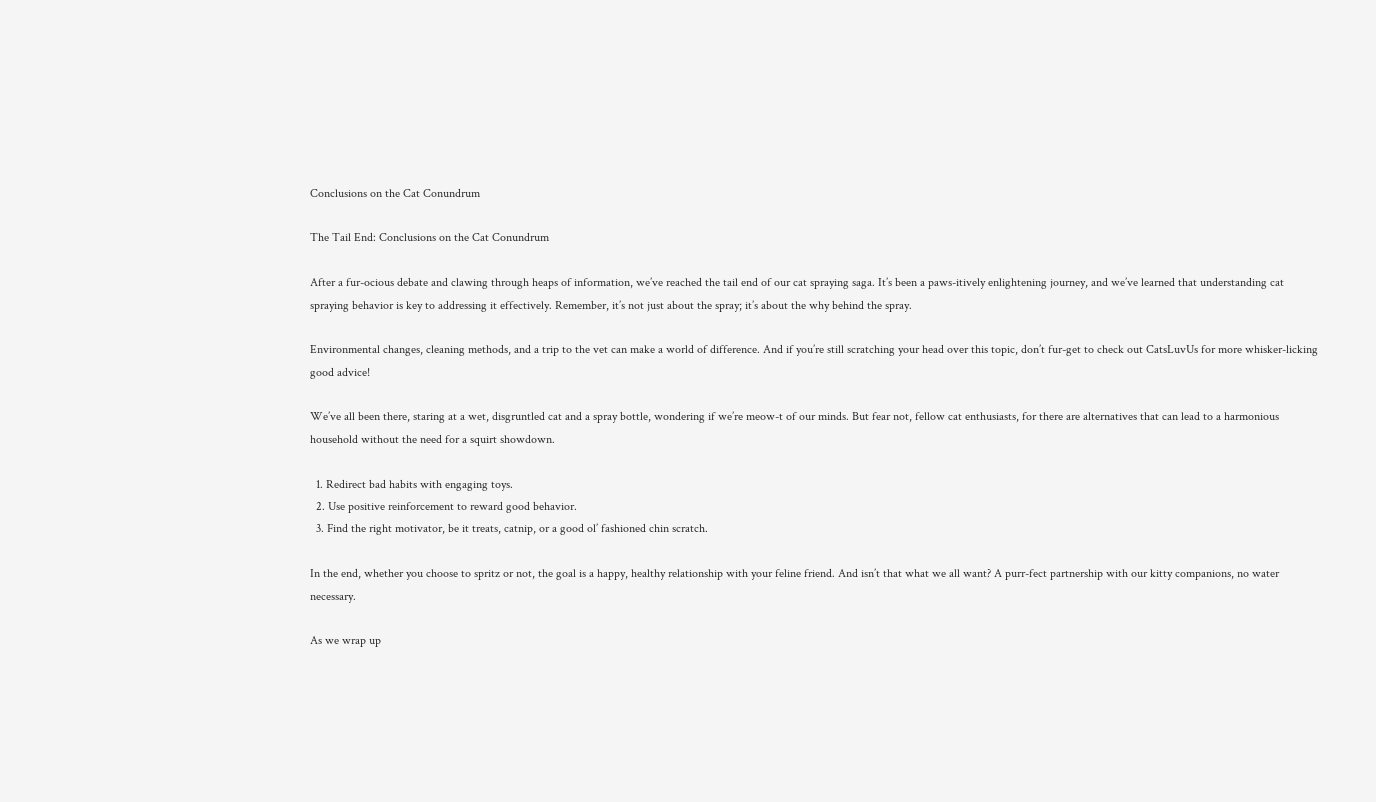Conclusions on the Cat Conundrum

The Tail End: Conclusions on the Cat Conundrum

After a fur-ocious debate and clawing through heaps of information, we’ve reached the tail end of our cat spraying saga. It’s been a paws-itively enlightening journey, and we’ve learned that understanding cat spraying behavior is key to addressing it effectively. Remember, it’s not just about the spray; it’s about the why behind the spray.

Environmental changes, cleaning methods, and a trip to the vet can make a world of difference. And if you’re still scratching your head over this topic, don’t fur-get to check out CatsLuvUs for more whisker-licking good advice!

We’ve all been there, staring at a wet, disgruntled cat and a spray bottle, wondering if we’re meow-t of our minds. But fear not, fellow cat enthusiasts, for there are alternatives that can lead to a harmonious household without the need for a squirt showdown.

  1. Redirect bad habits with engaging toys.
  2. Use positive reinforcement to reward good behavior.
  3. Find the right motivator, be it treats, catnip, or a good ol’ fashioned chin scratch.

In the end, whether you choose to spritz or not, the goal is a happy, healthy relationship with your feline friend. And isn’t that what we all want? A purr-fect partnership with our kitty companions, no water necessary.

As we wrap up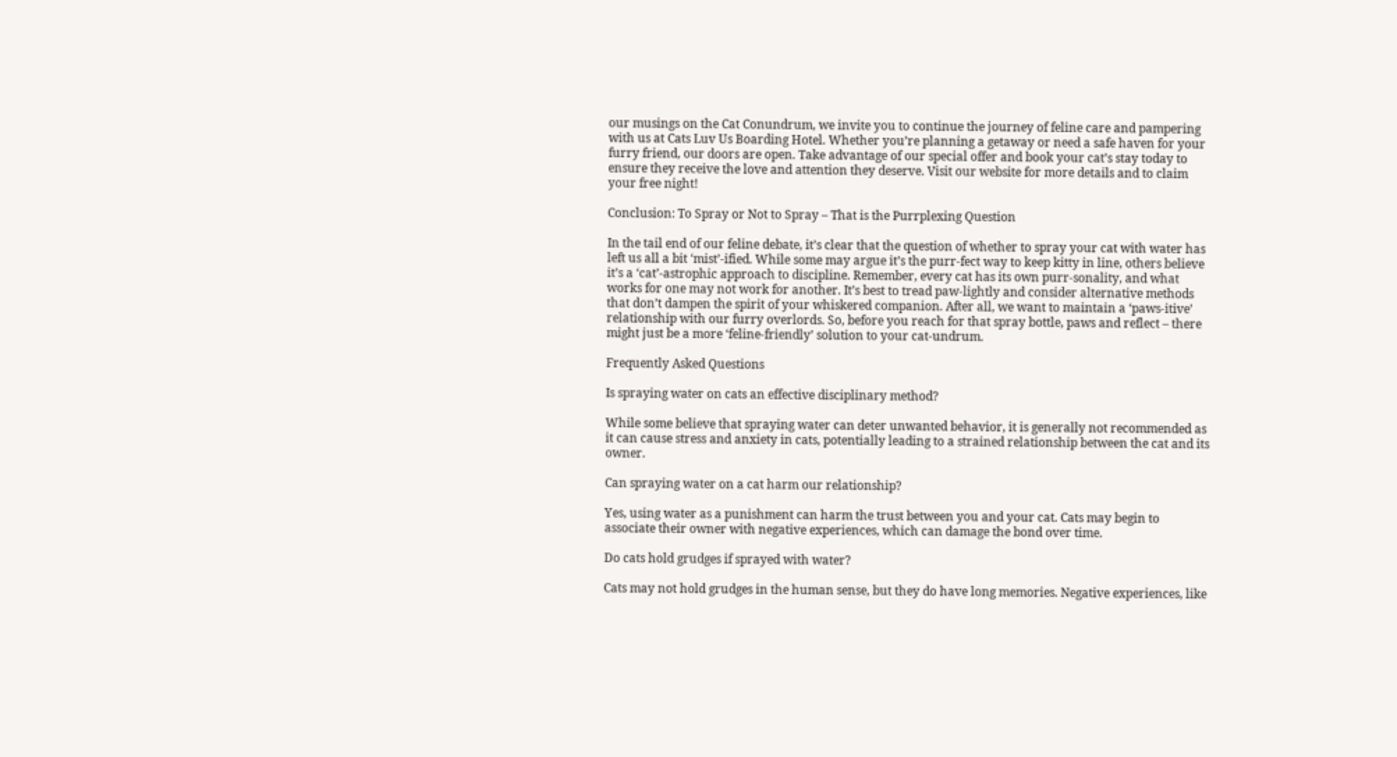our musings on the Cat Conundrum, we invite you to continue the journey of feline care and pampering with us at Cats Luv Us Boarding Hotel. Whether you’re planning a getaway or need a safe haven for your furry friend, our doors are open. Take advantage of our special offer and book your cat’s stay today to ensure they receive the love and attention they deserve. Visit our website for more details and to claim your free night!

Conclusion: To Spray or Not to Spray – That is the Purrplexing Question

In the tail end of our feline debate, it’s clear that the question of whether to spray your cat with water has left us all a bit ‘mist’-ified. While some may argue it’s the purr-fect way to keep kitty in line, others believe it’s a ‘cat’-astrophic approach to discipline. Remember, every cat has its own purr-sonality, and what works for one may not work for another. It’s best to tread paw-lightly and consider alternative methods that don’t dampen the spirit of your whiskered companion. After all, we want to maintain a ‘paws-itive’ relationship with our furry overlords. So, before you reach for that spray bottle, paws and reflect – there might just be a more ‘feline-friendly’ solution to your cat-undrum.

Frequently Asked Questions

Is spraying water on cats an effective disciplinary method?

While some believe that spraying water can deter unwanted behavior, it is generally not recommended as it can cause stress and anxiety in cats, potentially leading to a strained relationship between the cat and its owner.

Can spraying water on a cat harm our relationship?

Yes, using water as a punishment can harm the trust between you and your cat. Cats may begin to associate their owner with negative experiences, which can damage the bond over time.

Do cats hold grudges if sprayed with water?

Cats may not hold grudges in the human sense, but they do have long memories. Negative experiences, like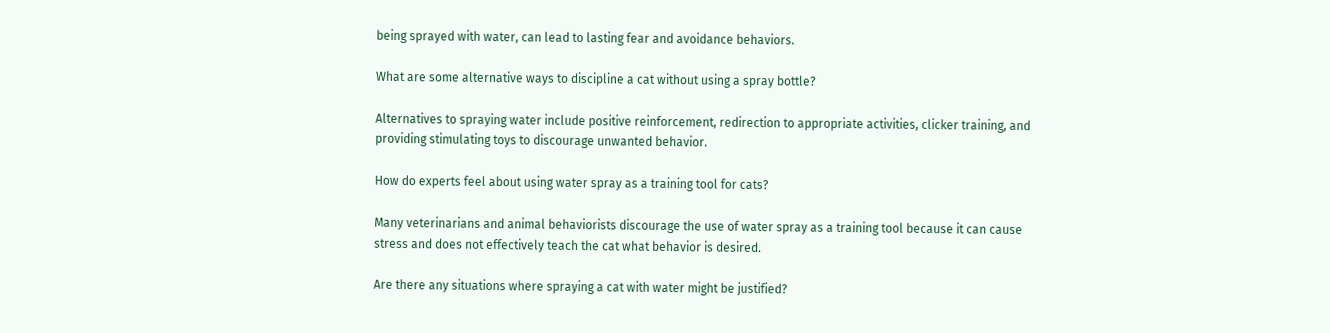being sprayed with water, can lead to lasting fear and avoidance behaviors.

What are some alternative ways to discipline a cat without using a spray bottle?

Alternatives to spraying water include positive reinforcement, redirection to appropriate activities, clicker training, and providing stimulating toys to discourage unwanted behavior.

How do experts feel about using water spray as a training tool for cats?

Many veterinarians and animal behaviorists discourage the use of water spray as a training tool because it can cause stress and does not effectively teach the cat what behavior is desired.

Are there any situations where spraying a cat with water might be justified?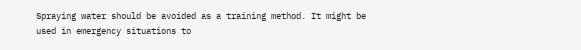Spraying water should be avoided as a training method. It might be used in emergency situations to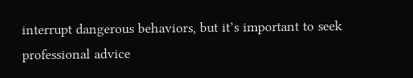interrupt dangerous behaviors, but it’s important to seek professional advice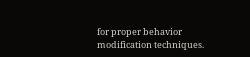for proper behavior modification techniques.